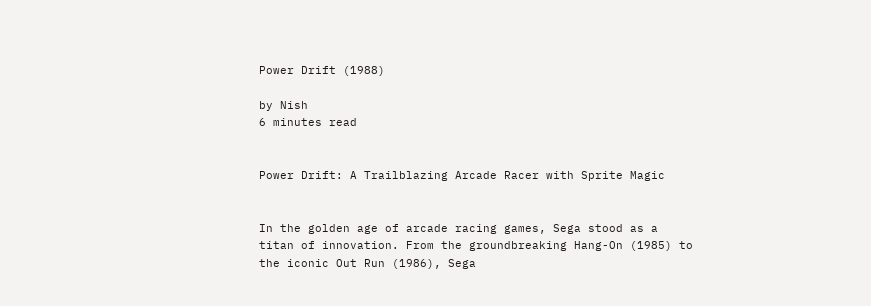Power Drift (1988)

by Nish
6 minutes read


Power Drift: A Trailblazing Arcade Racer with Sprite Magic


In the golden age of arcade racing games, Sega stood as a titan of innovation. From the groundbreaking Hang-On (1985) to the iconic Out Run (1986), Sega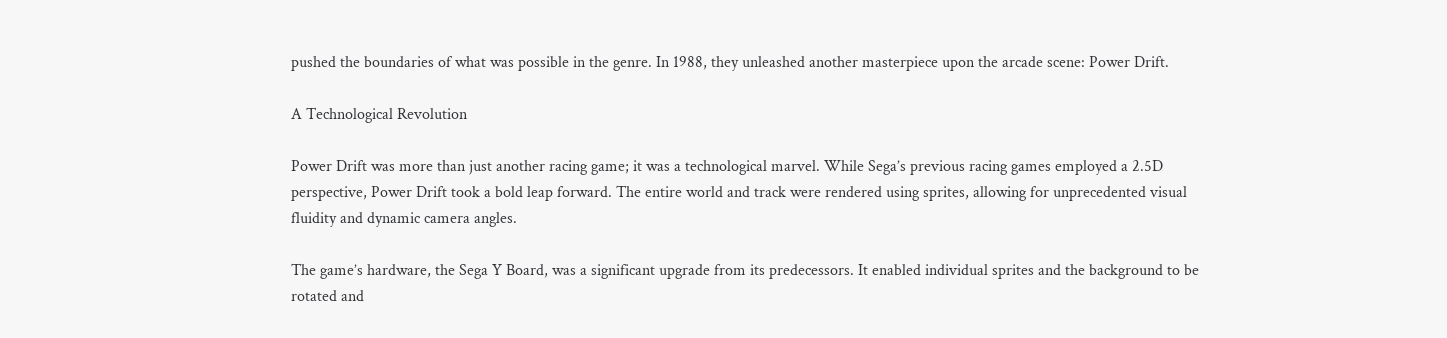pushed the boundaries of what was possible in the genre. In 1988, they unleashed another masterpiece upon the arcade scene: Power Drift.

A Technological Revolution

Power Drift was more than just another racing game; it was a technological marvel. While Sega’s previous racing games employed a 2.5D perspective, Power Drift took a bold leap forward. The entire world and track were rendered using sprites, allowing for unprecedented visual fluidity and dynamic camera angles.

The game’s hardware, the Sega Y Board, was a significant upgrade from its predecessors. It enabled individual sprites and the background to be rotated and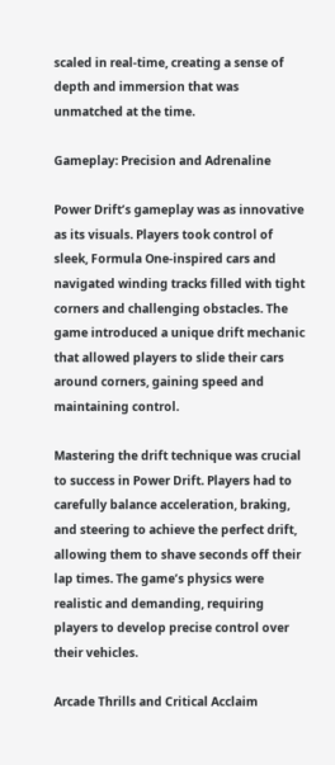scaled in real-time, creating a sense of depth and immersion that was unmatched at the time.

Gameplay: Precision and Adrenaline

Power Drift’s gameplay was as innovative as its visuals. Players took control of sleek, Formula One-inspired cars and navigated winding tracks filled with tight corners and challenging obstacles. The game introduced a unique drift mechanic that allowed players to slide their cars around corners, gaining speed and maintaining control.

Mastering the drift technique was crucial to success in Power Drift. Players had to carefully balance acceleration, braking, and steering to achieve the perfect drift, allowing them to shave seconds off their lap times. The game’s physics were realistic and demanding, requiring players to develop precise control over their vehicles.

Arcade Thrills and Critical Acclaim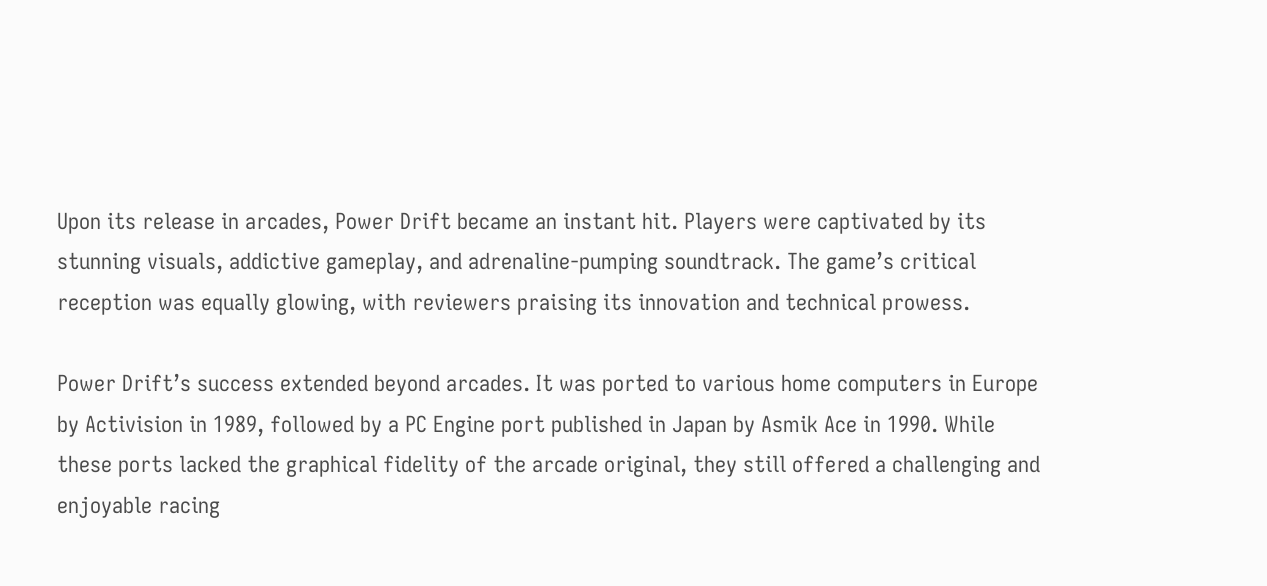Upon its release in arcades, Power Drift became an instant hit. Players were captivated by its stunning visuals, addictive gameplay, and adrenaline-pumping soundtrack. The game’s critical reception was equally glowing, with reviewers praising its innovation and technical prowess.

Power Drift’s success extended beyond arcades. It was ported to various home computers in Europe by Activision in 1989, followed by a PC Engine port published in Japan by Asmik Ace in 1990. While these ports lacked the graphical fidelity of the arcade original, they still offered a challenging and enjoyable racing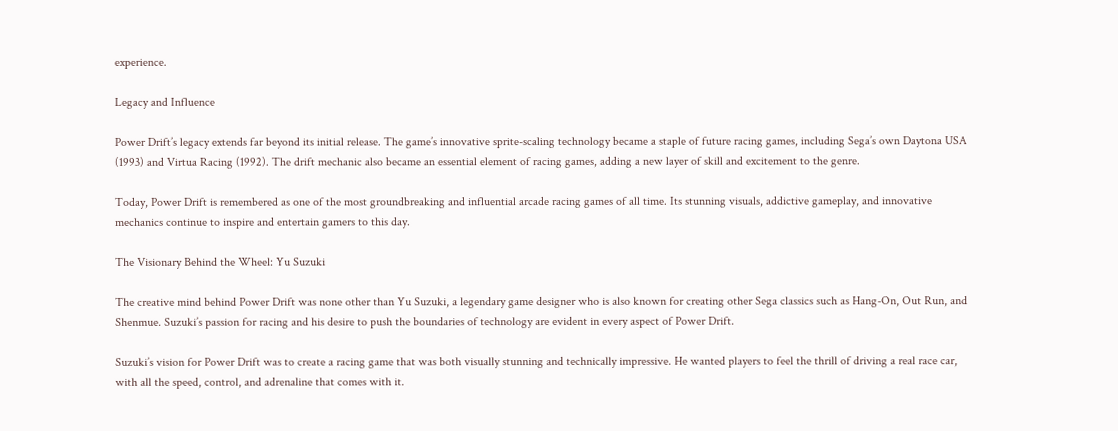experience.

Legacy and Influence

Power Drift’s legacy extends far beyond its initial release. The game’s innovative sprite-scaling technology became a staple of future racing games, including Sega’s own Daytona USA (1993) and Virtua Racing (1992). The drift mechanic also became an essential element of racing games, adding a new layer of skill and excitement to the genre.

Today, Power Drift is remembered as one of the most groundbreaking and influential arcade racing games of all time. Its stunning visuals, addictive gameplay, and innovative mechanics continue to inspire and entertain gamers to this day.

The Visionary Behind the Wheel: Yu Suzuki

The creative mind behind Power Drift was none other than Yu Suzuki, a legendary game designer who is also known for creating other Sega classics such as Hang-On, Out Run, and Shenmue. Suzuki’s passion for racing and his desire to push the boundaries of technology are evident in every aspect of Power Drift.

Suzuki’s vision for Power Drift was to create a racing game that was both visually stunning and technically impressive. He wanted players to feel the thrill of driving a real race car, with all the speed, control, and adrenaline that comes with it.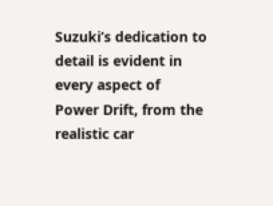Suzuki’s dedication to detail is evident in every aspect of Power Drift, from the realistic car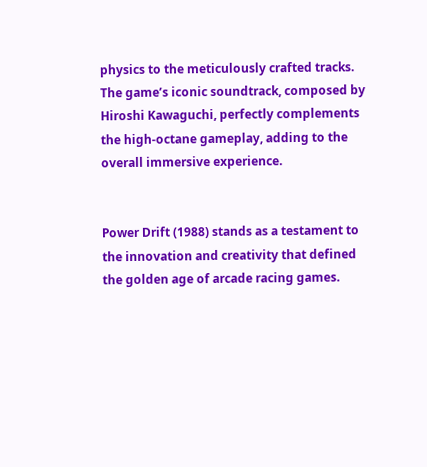physics to the meticulously crafted tracks. The game’s iconic soundtrack, composed by Hiroshi Kawaguchi, perfectly complements the high-octane gameplay, adding to the overall immersive experience.


Power Drift (1988) stands as a testament to the innovation and creativity that defined the golden age of arcade racing games.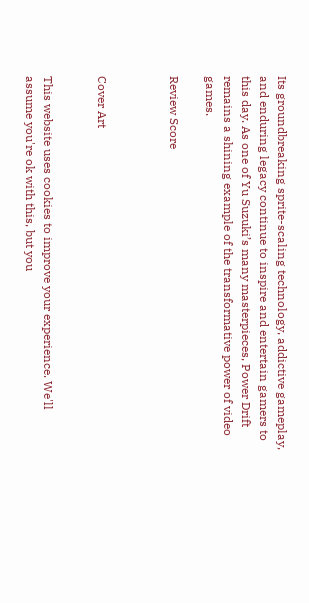Its groundbreaking sprite-scaling technology, addictive gameplay, and enduring legacy continue to inspire and entertain gamers to this day. As one of Yu Suzuki’s many masterpieces, Power Drift remains a shining example of the transformative power of video games.

Review Score



Cover Art


This website uses cookies to improve your experience. We'll assume you're ok with this, but you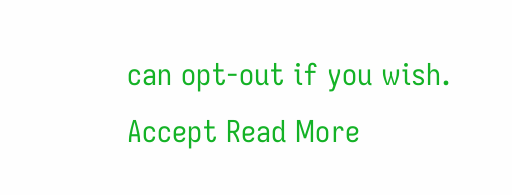can opt-out if you wish. Accept Read More